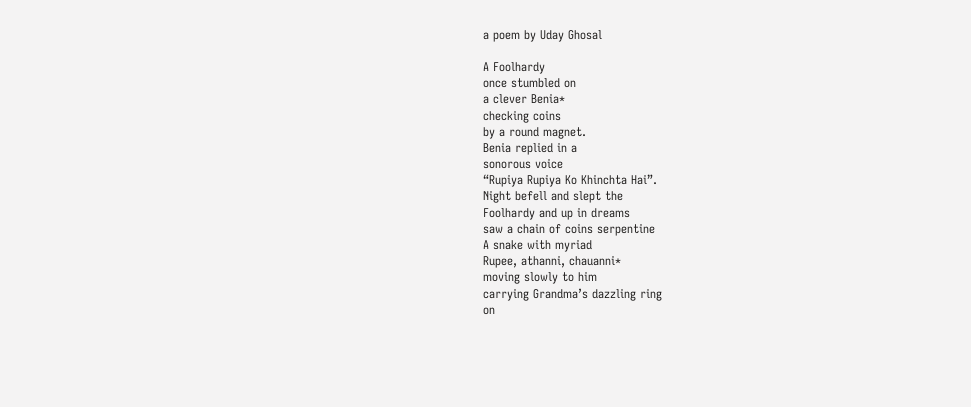a poem by Uday Ghosal

A Foolhardy
once stumbled on
a clever Benia*
checking coins
by a round magnet.
Benia replied in a
sonorous voice
“Rupiya Rupiya Ko Khinchta Hai”.
Night befell and slept the
Foolhardy and up in dreams
saw a chain of coins serpentine
A snake with myriad
Rupee, athanni, chauanni*
moving slowly to him
carrying Grandma’s dazzling ring
on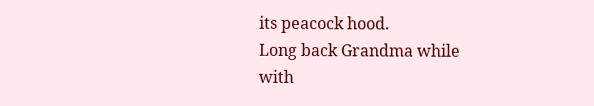its peacock hood.
Long back Grandma while
with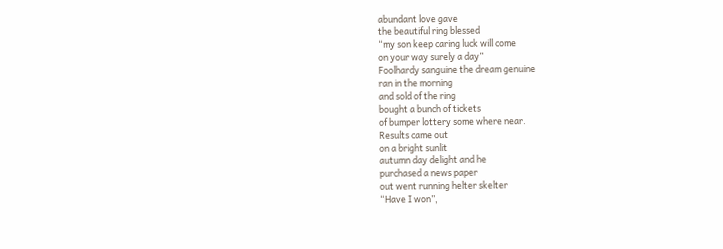abundant love gave
the beautiful ring blessed
“my son keep caring luck will come
on your way surely a day”
Foolhardy sanguine the dream genuine
ran in the morning
and sold of the ring
bought a bunch of tickets
of bumper lottery some where near.
Results came out
on a bright sunlit
autumn day delight and he
purchased a news paper
out went running helter skelter
“Have I won”,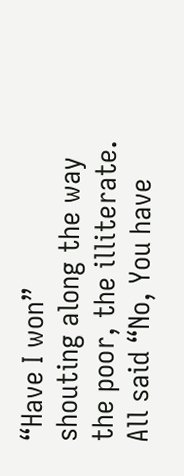“Have I won”
shouting along the way
the poor, the illiterate.
All said “No, You have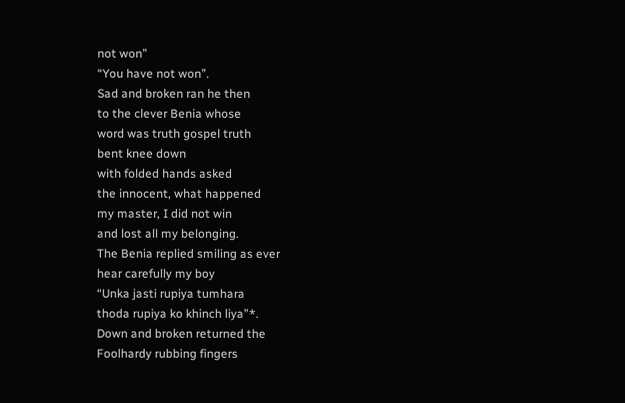not won”
“You have not won”.
Sad and broken ran he then
to the clever Benia whose
word was truth gospel truth
bent knee down
with folded hands asked
the innocent, what happened
my master, I did not win
and lost all my belonging.
The Benia replied smiling as ever
hear carefully my boy
“Unka jasti rupiya tumhara
thoda rupiya ko khinch liya”*.
Down and broken returned the
Foolhardy rubbing fingers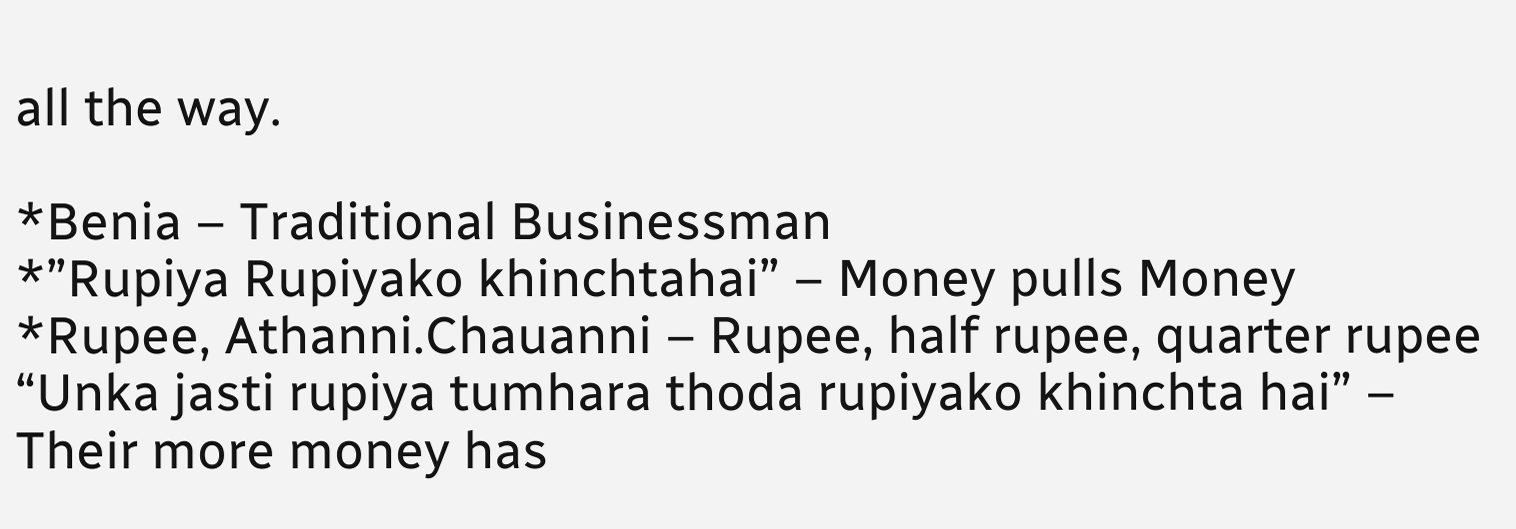all the way.

*Benia – Traditional Businessman
*”Rupiya Rupiyako khinchtahai” – Money pulls Money
*Rupee, Athanni.Chauanni – Rupee, half rupee, quarter rupee
“Unka jasti rupiya tumhara thoda rupiyako khinchta hai” – Their more money has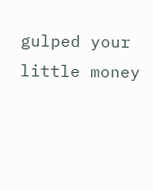gulped your little money